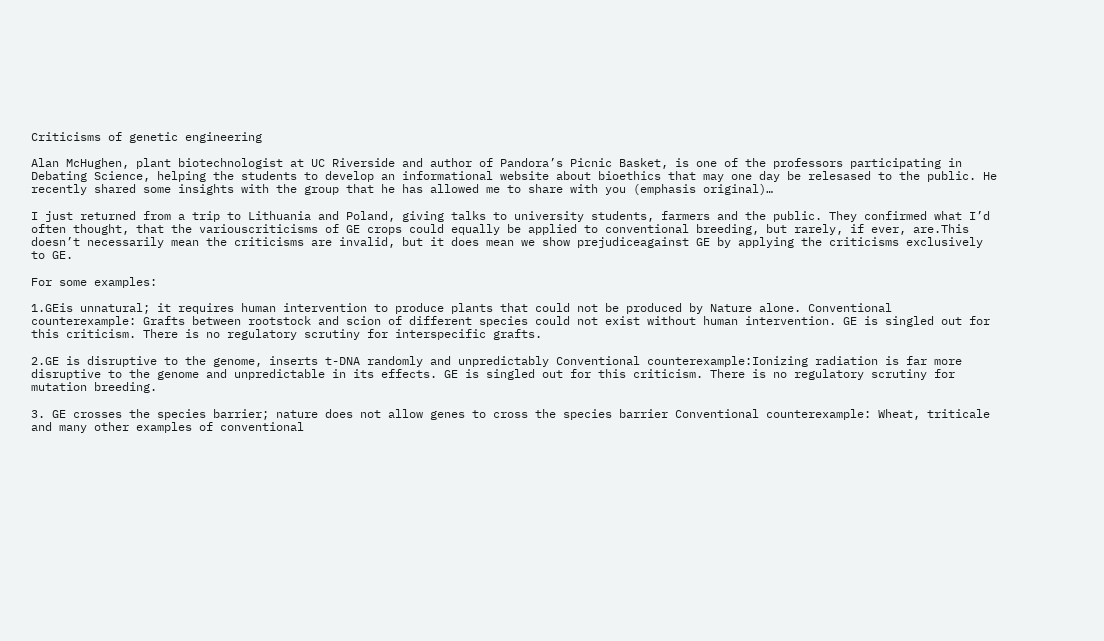Criticisms of genetic engineering

Alan McHughen, plant biotechnologist at UC Riverside and author of Pandora’s Picnic Basket, is one of the professors participating in Debating Science, helping the students to develop an informational website about bioethics that may one day be relesased to the public. He recently shared some insights with the group that he has allowed me to share with you (emphasis original)…

I just returned from a trip to Lithuania and Poland, giving talks to university students, farmers and the public. They confirmed what I’d often thought, that the variouscriticisms of GE crops could equally be applied to conventional breeding, but rarely, if ever, are.This doesn’t necessarily mean the criticisms are invalid, but it does mean we show prejudiceagainst GE by applying the criticisms exclusively to GE.

For some examples:

1.GEis unnatural; it requires human intervention to produce plants that could not be produced by Nature alone. Conventional counterexample: Grafts between rootstock and scion of different species could not exist without human intervention. GE is singled out for this criticism. There is no regulatory scrutiny for interspecific grafts.

2.GE is disruptive to the genome, inserts t-DNA randomly and unpredictably Conventional counterexample:Ionizing radiation is far more disruptive to the genome and unpredictable in its effects. GE is singled out for this criticism. There is no regulatory scrutiny for mutation breeding.

3. GE crosses the species barrier; nature does not allow genes to cross the species barrier Conventional counterexample: Wheat, triticale and many other examples of conventional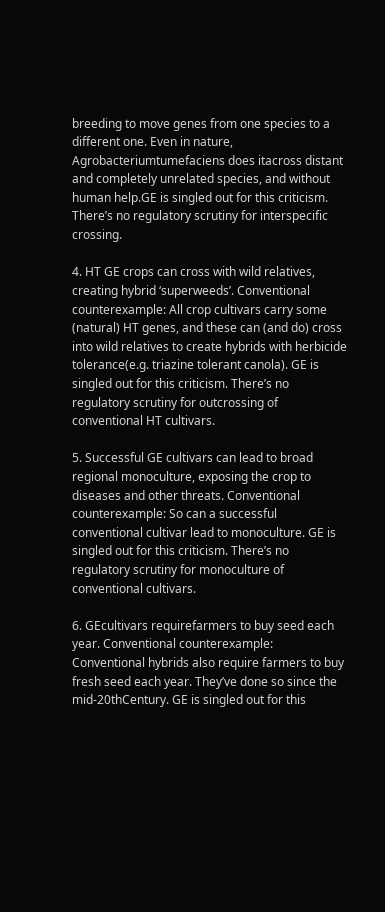breeding to move genes from one species to a different one. Even in nature, Agrobacteriumtumefaciens does itacross distant and completely unrelated species, and without human help.GE is singled out for this criticism. There’s no regulatory scrutiny for interspecific crossing.

4. HT GE crops can cross with wild relatives, creating hybrid ‘superweeds’. Conventional counterexample: All crop cultivars carry some (natural) HT genes, and these can (and do) cross into wild relatives to create hybrids with herbicide tolerance(e.g. triazine tolerant canola). GE is singled out for this criticism. There’s no regulatory scrutiny for outcrossing of conventional HT cultivars.

5. Successful GE cultivars can lead to broad regional monoculture, exposing the crop to diseases and other threats. Conventional counterexample: So can a successful conventional cultivar lead to monoculture. GE is singled out for this criticism. There’s no regulatory scrutiny for monoculture of conventional cultivars.

6. GEcultivars requirefarmers to buy seed each year. Conventional counterexample: Conventional hybrids also require farmers to buy fresh seed each year. They’ve done so since the mid-20thCentury. GE is singled out for this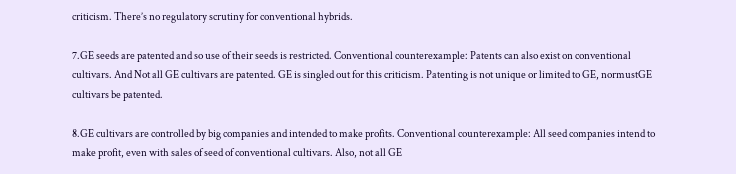criticism. There’s no regulatory scrutiny for conventional hybrids.

7.GE seeds are patented and so use of their seeds is restricted. Conventional counterexample: Patents can also exist on conventional cultivars. And Not all GE cultivars are patented. GE is singled out for this criticism. Patenting is not unique or limited to GE, normustGE cultivars be patented.

8.GE cultivars are controlled by big companies and intended to make profits. Conventional counterexample: All seed companies intend to make profit, even with sales of seed of conventional cultivars. Also, not all GE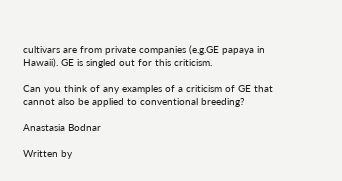cultivars are from private companies (e.g.GE papaya in Hawaii). GE is singled out for this criticism.

Can you think of any examples of a criticism of GE that cannot also be applied to conventional breeding?

Anastasia Bodnar

Written by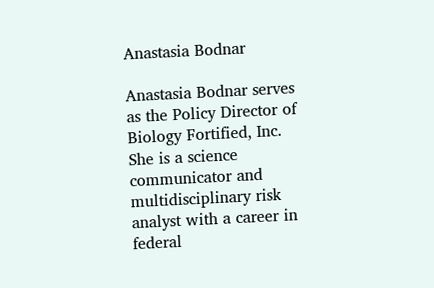Anastasia Bodnar

Anastasia Bodnar serves as the Policy Director of Biology Fortified, Inc. She is a science communicator and multidisciplinary risk analyst with a career in federal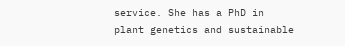service. She has a PhD in plant genetics and sustainable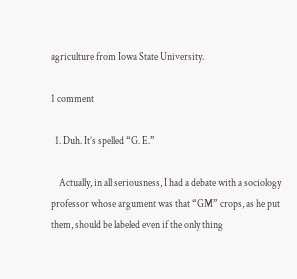agriculture from Iowa State University.

1 comment

  1. Duh. It’s spelled “G. E.”

    Actually, in all seriousness, I had a debate with a sociology professor whose argument was that “GM” crops, as he put them, should be labeled even if the only thing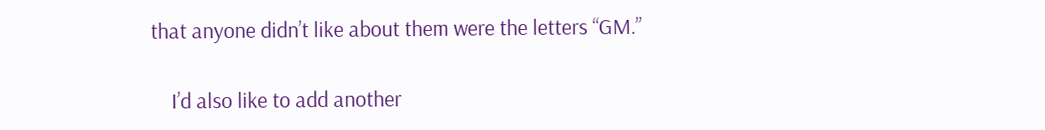that anyone didn’t like about them were the letters “GM.”

    I’d also like to add another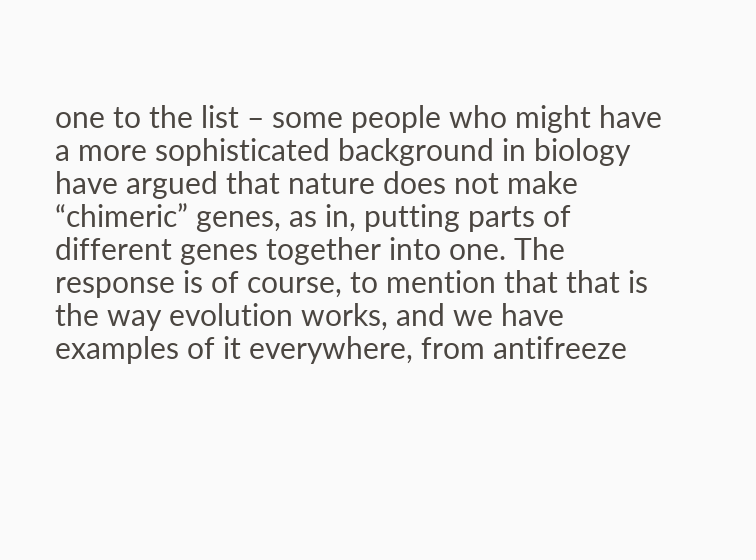one to the list – some people who might have a more sophisticated background in biology have argued that nature does not make “chimeric” genes, as in, putting parts of different genes together into one. The response is of course, to mention that that is the way evolution works, and we have examples of it everywhere, from antifreeze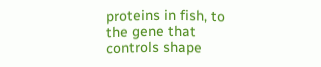proteins in fish, to the gene that controls shape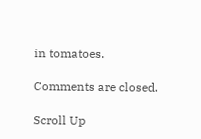in tomatoes.

Comments are closed.

Scroll Up